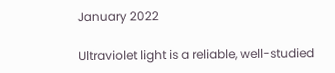January 2022

Ultraviolet light is a reliable, well-studied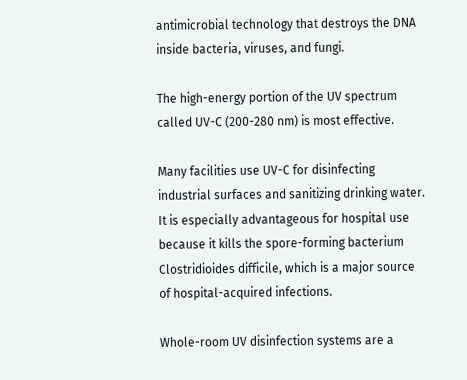antimicrobial technology that destroys the DNA inside bacteria, viruses, and fungi.

The high-energy portion of the UV spectrum called UV-C (200-280 nm) is most effective.

Many facilities use UV-C for disinfecting industrial surfaces and sanitizing drinking water. It is especially advantageous for hospital use because it kills the spore-forming bacterium Clostridioides difficile, which is a major source of hospital-acquired infections.

Whole-room UV disinfection systems are a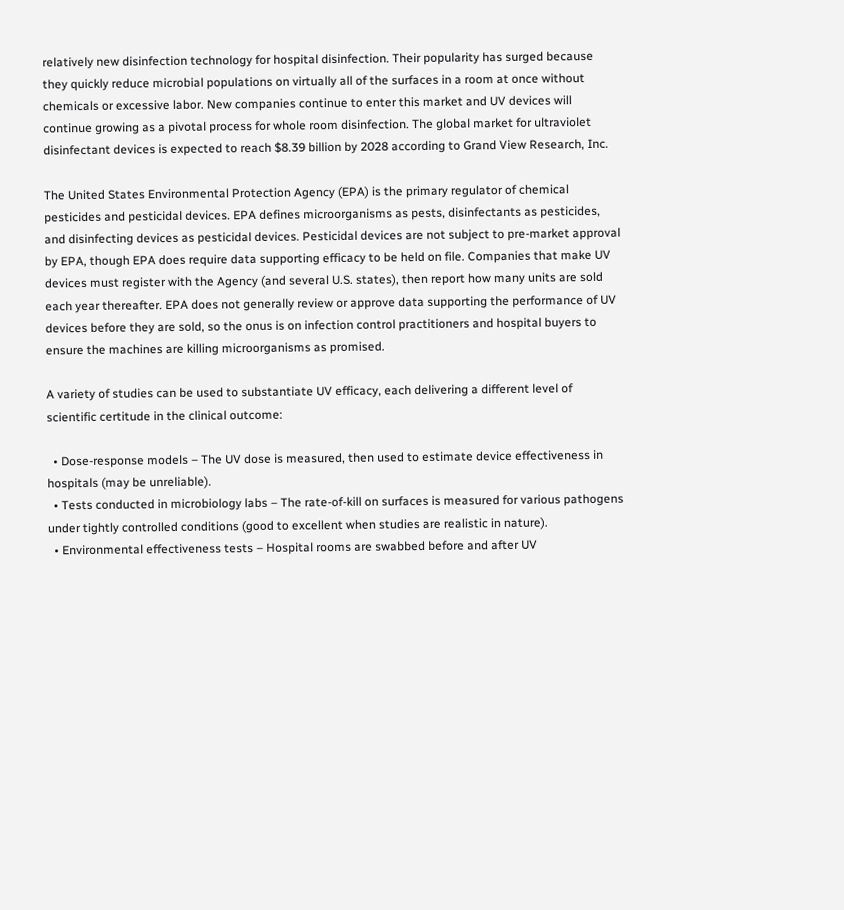relatively new disinfection technology for hospital disinfection. Their popularity has surged because they quickly reduce microbial populations on virtually all of the surfaces in a room at once without chemicals or excessive labor. New companies continue to enter this market and UV devices will continue growing as a pivotal process for whole room disinfection. The global market for ultraviolet disinfectant devices is expected to reach $8.39 billion by 2028 according to Grand View Research, Inc.

The United States Environmental Protection Agency (EPA) is the primary regulator of chemical pesticides and pesticidal devices. EPA defines microorganisms as pests, disinfectants as pesticides, and disinfecting devices as pesticidal devices. Pesticidal devices are not subject to pre-market approval by EPA, though EPA does require data supporting efficacy to be held on file. Companies that make UV devices must register with the Agency (and several U.S. states), then report how many units are sold each year thereafter. EPA does not generally review or approve data supporting the performance of UV devices before they are sold, so the onus is on infection control practitioners and hospital buyers to ensure the machines are killing microorganisms as promised.

A variety of studies can be used to substantiate UV efficacy, each delivering a different level of scientific certitude in the clinical outcome:

  • Dose-response models – The UV dose is measured, then used to estimate device effectiveness in hospitals (may be unreliable).
  • Tests conducted in microbiology labs – The rate-of-kill on surfaces is measured for various pathogens under tightly controlled conditions (good to excellent when studies are realistic in nature).
  • Environmental effectiveness tests – Hospital rooms are swabbed before and after UV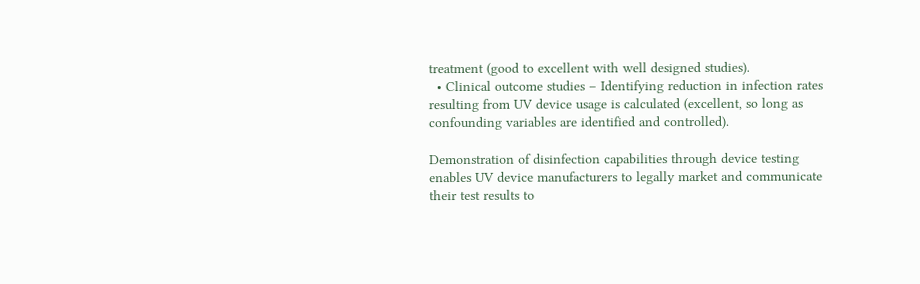treatment (good to excellent with well designed studies).
  • Clinical outcome studies – Identifying reduction in infection rates resulting from UV device usage is calculated (excellent, so long as confounding variables are identified and controlled).

Demonstration of disinfection capabilities through device testing enables UV device manufacturers to legally market and communicate their test results to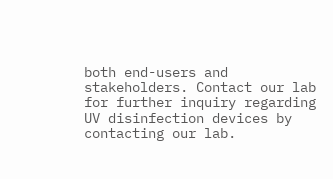both end-users and stakeholders. Contact our lab for further inquiry regarding UV disinfection devices by contacting our lab.